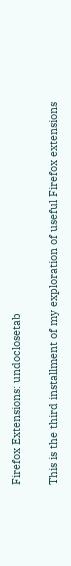Firefox Extensions: undoclosetab

This is the third installment of my exploration of useful Firefox extensions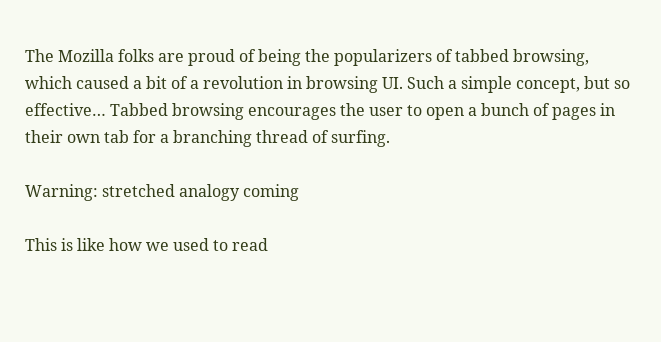The Mozilla folks are proud of being the popularizers of tabbed browsing, which caused a bit of a revolution in browsing UI. Such a simple concept, but so effective… Tabbed browsing encourages the user to open a bunch of pages in their own tab for a branching thread of surfing.

Warning: stretched analogy coming

This is like how we used to read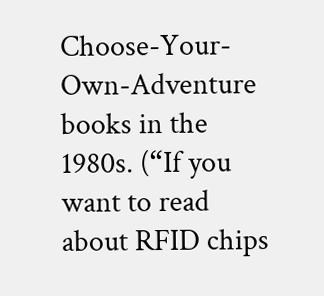Choose-Your-Own-Adventure books in the 1980s. (“If you want to read about RFID chips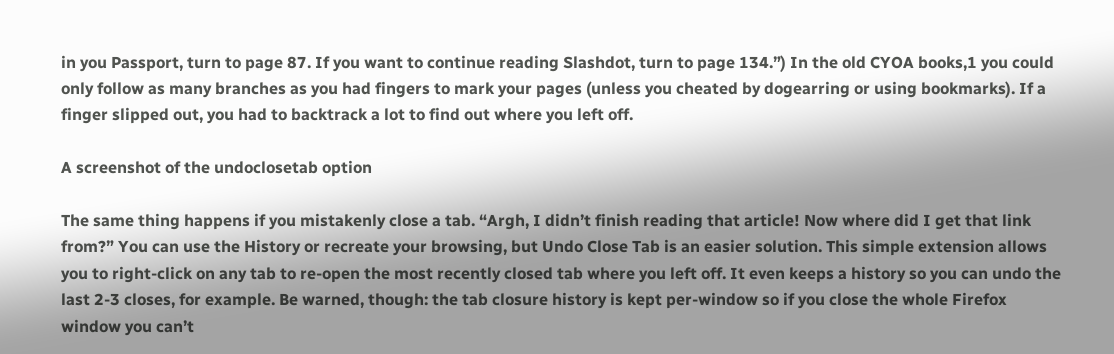in you Passport, turn to page 87. If you want to continue reading Slashdot, turn to page 134.”) In the old CYOA books,1 you could only follow as many branches as you had fingers to mark your pages (unless you cheated by dogearring or using bookmarks). If a finger slipped out, you had to backtrack a lot to find out where you left off.

A screenshot of the undoclosetab option

The same thing happens if you mistakenly close a tab. “Argh, I didn’t finish reading that article! Now where did I get that link from?” You can use the History or recreate your browsing, but Undo Close Tab is an easier solution. This simple extension allows you to right-click on any tab to re-open the most recently closed tab where you left off. It even keeps a history so you can undo the last 2-3 closes, for example. Be warned, though: the tab closure history is kept per-window so if you close the whole Firefox window you can’t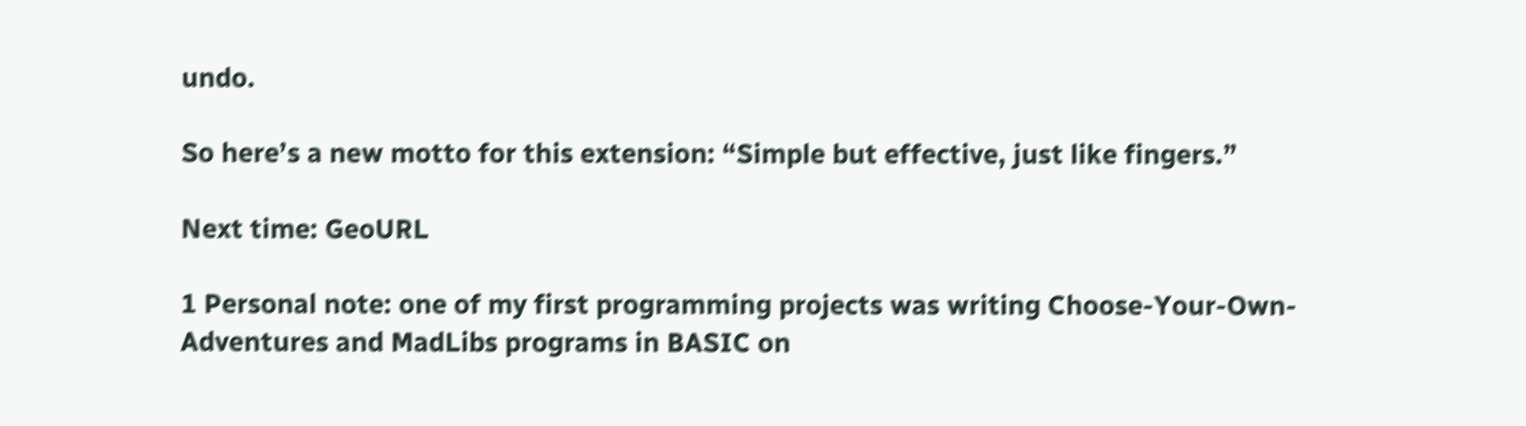undo.

So here’s a new motto for this extension: “Simple but effective, just like fingers.”

Next time: GeoURL

1 Personal note: one of my first programming projects was writing Choose-Your-Own-Adventures and MadLibs programs in BASIC on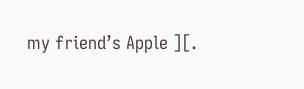my friend’s Apple ][.